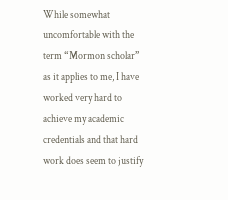While somewhat uncomfortable with the term “Mormon scholar” as it applies to me, I have worked very hard to achieve my academic credentials and that hard work does seem to justify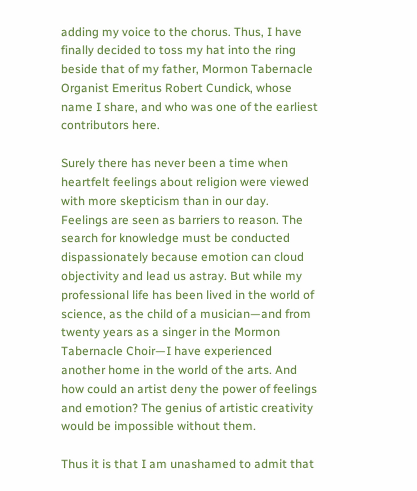adding my voice to the chorus. Thus, I have finally decided to toss my hat into the ring beside that of my father, Mormon Tabernacle Organist Emeritus Robert Cundick, whose name I share, and who was one of the earliest contributors here.

Surely there has never been a time when heartfelt feelings about religion were viewed with more skepticism than in our day. Feelings are seen as barriers to reason. The search for knowledge must be conducted dispassionately because emotion can cloud objectivity and lead us astray. But while my professional life has been lived in the world of science, as the child of a musician—and from twenty years as a singer in the Mormon Tabernacle Choir—I have experienced another home in the world of the arts. And how could an artist deny the power of feelings and emotion? The genius of artistic creativity would be impossible without them.

Thus it is that I am unashamed to admit that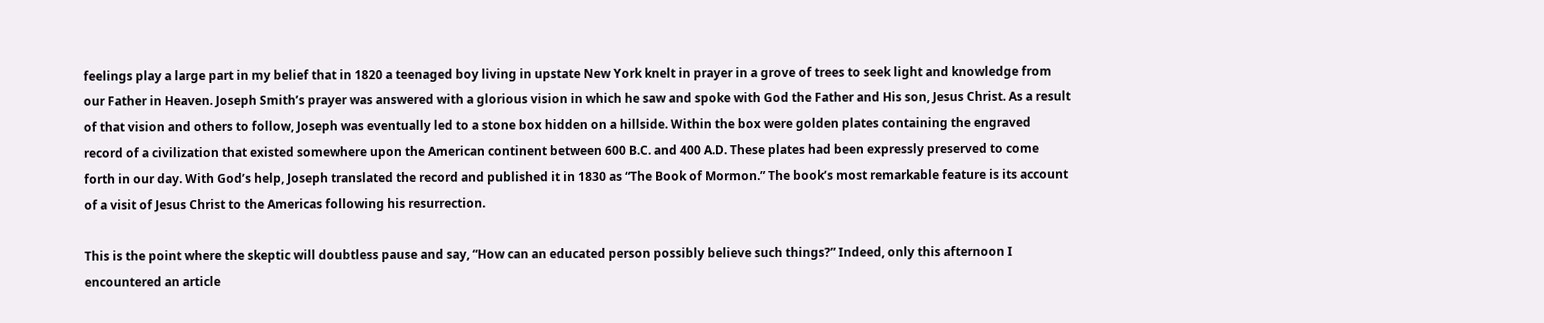feelings play a large part in my belief that in 1820 a teenaged boy living in upstate New York knelt in prayer in a grove of trees to seek light and knowledge from our Father in Heaven. Joseph Smith’s prayer was answered with a glorious vision in which he saw and spoke with God the Father and His son, Jesus Christ. As a result of that vision and others to follow, Joseph was eventually led to a stone box hidden on a hillside. Within the box were golden plates containing the engraved record of a civilization that existed somewhere upon the American continent between 600 B.C. and 400 A.D. These plates had been expressly preserved to come forth in our day. With God’s help, Joseph translated the record and published it in 1830 as “The Book of Mormon.” The book’s most remarkable feature is its account of a visit of Jesus Christ to the Americas following his resurrection.

This is the point where the skeptic will doubtless pause and say, “How can an educated person possibly believe such things?” Indeed, only this afternoon I encountered an article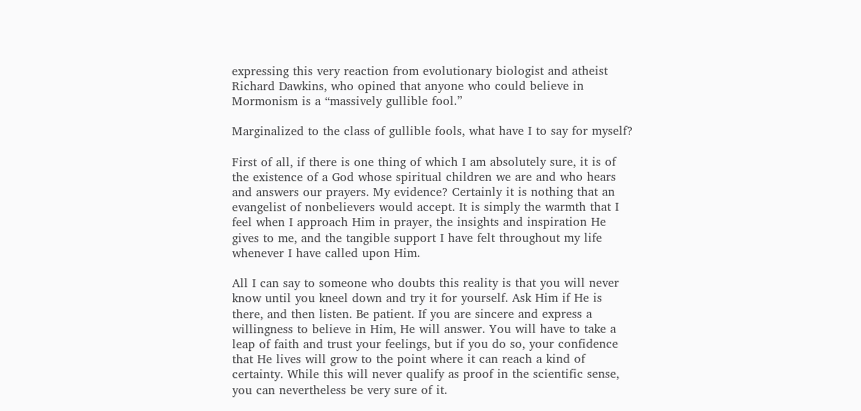expressing this very reaction from evolutionary biologist and atheist Richard Dawkins, who opined that anyone who could believe in Mormonism is a “massively gullible fool.”

Marginalized to the class of gullible fools, what have I to say for myself?

First of all, if there is one thing of which I am absolutely sure, it is of the existence of a God whose spiritual children we are and who hears and answers our prayers. My evidence? Certainly it is nothing that an evangelist of nonbelievers would accept. It is simply the warmth that I feel when I approach Him in prayer, the insights and inspiration He gives to me, and the tangible support I have felt throughout my life whenever I have called upon Him.

All I can say to someone who doubts this reality is that you will never know until you kneel down and try it for yourself. Ask Him if He is there, and then listen. Be patient. If you are sincere and express a willingness to believe in Him, He will answer. You will have to take a leap of faith and trust your feelings, but if you do so, your confidence that He lives will grow to the point where it can reach a kind of certainty. While this will never qualify as proof in the scientific sense, you can nevertheless be very sure of it.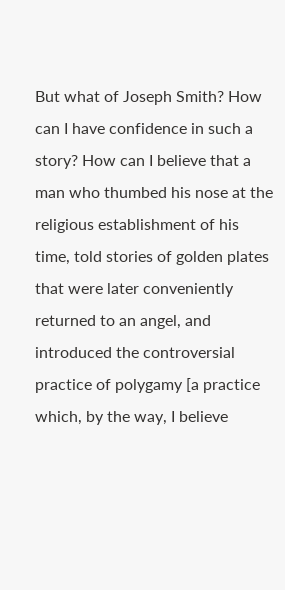But what of Joseph Smith? How can I have confidence in such a story? How can I believe that a man who thumbed his nose at the religious establishment of his time, told stories of golden plates that were later conveniently returned to an angel, and introduced the controversial practice of polygamy [a practice which, by the way, I believe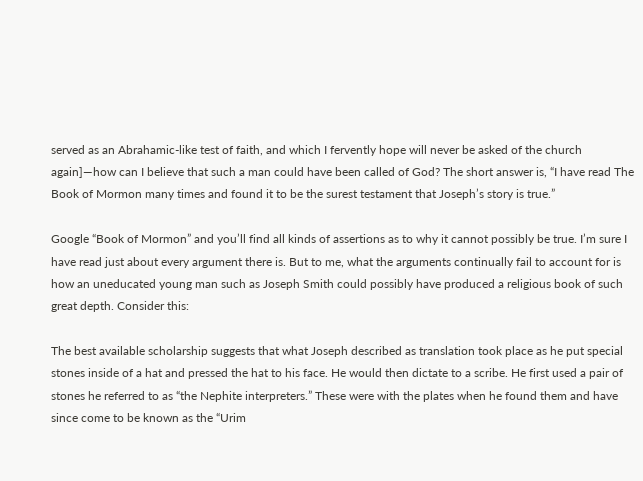served as an Abrahamic-like test of faith, and which I fervently hope will never be asked of the church again]—how can I believe that such a man could have been called of God? The short answer is, “I have read The Book of Mormon many times and found it to be the surest testament that Joseph’s story is true.”

Google “Book of Mormon” and you’ll find all kinds of assertions as to why it cannot possibly be true. I’m sure I have read just about every argument there is. But to me, what the arguments continually fail to account for is how an uneducated young man such as Joseph Smith could possibly have produced a religious book of such great depth. Consider this:

The best available scholarship suggests that what Joseph described as translation took place as he put special stones inside of a hat and pressed the hat to his face. He would then dictate to a scribe. He first used a pair of stones he referred to as “the Nephite interpreters.” These were with the plates when he found them and have since come to be known as the “Urim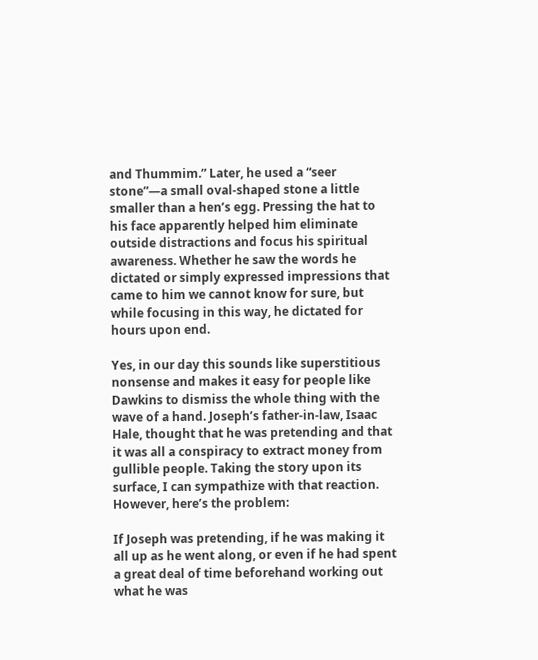and Thummim.” Later, he used a “seer stone”—a small oval-shaped stone a little smaller than a hen’s egg. Pressing the hat to his face apparently helped him eliminate outside distractions and focus his spiritual awareness. Whether he saw the words he dictated or simply expressed impressions that came to him we cannot know for sure, but while focusing in this way, he dictated for hours upon end.

Yes, in our day this sounds like superstitious nonsense and makes it easy for people like Dawkins to dismiss the whole thing with the wave of a hand. Joseph’s father-in-law, Isaac Hale, thought that he was pretending and that it was all a conspiracy to extract money from gullible people. Taking the story upon its surface, I can sympathize with that reaction. However, here’s the problem:

If Joseph was pretending, if he was making it all up as he went along, or even if he had spent a great deal of time beforehand working out what he was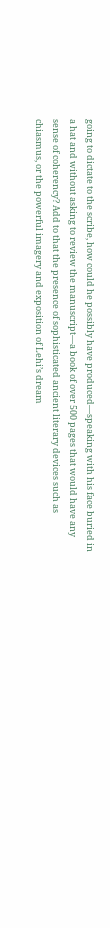going to dictate to the scribe, how could he possibly have produced—speaking with his face buried in a hat and without asking to review the manuscript—a book of over 500 pages that would have any sense of coherency? Add to that the presence of sophisticated ancient literary devices such as chiasmus, or the powerful imagery and exposition of Lehi’s dream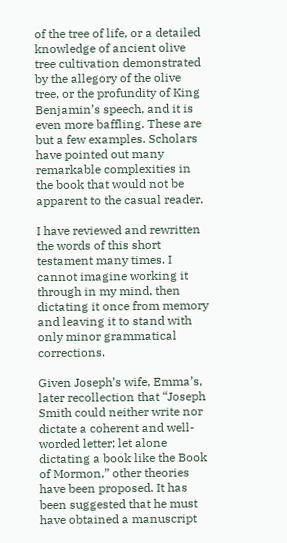of the tree of life, or a detailed knowledge of ancient olive tree cultivation demonstrated by the allegory of the olive tree, or the profundity of King Benjamin’s speech, and it is even more baffling. These are but a few examples. Scholars have pointed out many remarkable complexities in the book that would not be apparent to the casual reader.

I have reviewed and rewritten the words of this short testament many times. I cannot imagine working it through in my mind, then dictating it once from memory and leaving it to stand with only minor grammatical corrections.

Given Joseph’s wife, Emma’s, later recollection that “Joseph Smith could neither write nor dictate a coherent and well-worded letter; let alone dictating a book like the Book of Mormon,” other theories have been proposed. It has been suggested that he must have obtained a manuscript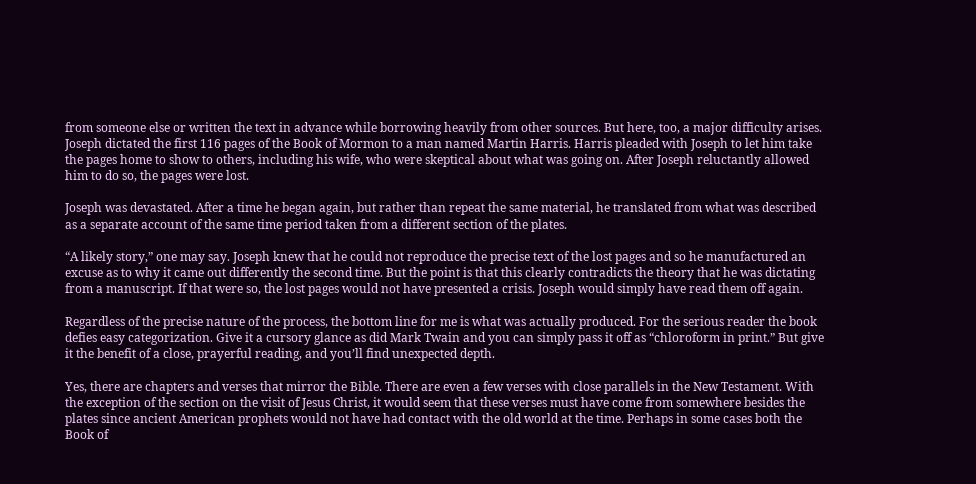from someone else or written the text in advance while borrowing heavily from other sources. But here, too, a major difficulty arises. Joseph dictated the first 116 pages of the Book of Mormon to a man named Martin Harris. Harris pleaded with Joseph to let him take the pages home to show to others, including his wife, who were skeptical about what was going on. After Joseph reluctantly allowed him to do so, the pages were lost.

Joseph was devastated. After a time he began again, but rather than repeat the same material, he translated from what was described as a separate account of the same time period taken from a different section of the plates.

“A likely story,” one may say. Joseph knew that he could not reproduce the precise text of the lost pages and so he manufactured an excuse as to why it came out differently the second time. But the point is that this clearly contradicts the theory that he was dictating from a manuscript. If that were so, the lost pages would not have presented a crisis. Joseph would simply have read them off again.

Regardless of the precise nature of the process, the bottom line for me is what was actually produced. For the serious reader the book defies easy categorization. Give it a cursory glance as did Mark Twain and you can simply pass it off as “chloroform in print.” But give it the benefit of a close, prayerful reading, and you’ll find unexpected depth.

Yes, there are chapters and verses that mirror the Bible. There are even a few verses with close parallels in the New Testament. With the exception of the section on the visit of Jesus Christ, it would seem that these verses must have come from somewhere besides the plates since ancient American prophets would not have had contact with the old world at the time. Perhaps in some cases both the Book of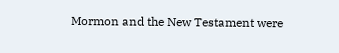Mormon and the New Testament were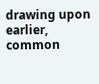drawing upon earlier, common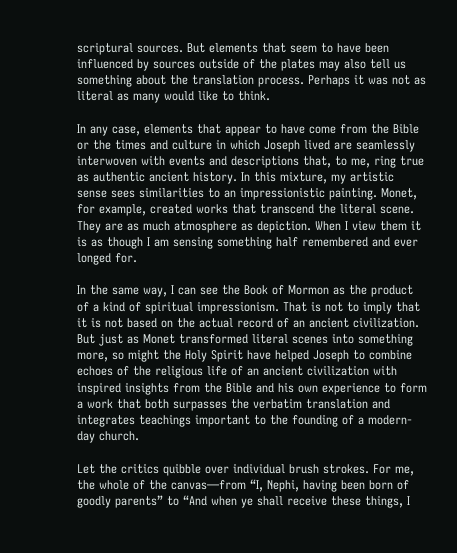scriptural sources. But elements that seem to have been influenced by sources outside of the plates may also tell us something about the translation process. Perhaps it was not as literal as many would like to think.

In any case, elements that appear to have come from the Bible or the times and culture in which Joseph lived are seamlessly interwoven with events and descriptions that, to me, ring true as authentic ancient history. In this mixture, my artistic sense sees similarities to an impressionistic painting. Monet, for example, created works that transcend the literal scene. They are as much atmosphere as depiction. When I view them it is as though I am sensing something half remembered and ever longed for.

In the same way, I can see the Book of Mormon as the product of a kind of spiritual impressionism. That is not to imply that it is not based on the actual record of an ancient civilization. But just as Monet transformed literal scenes into something more, so might the Holy Spirit have helped Joseph to combine echoes of the religious life of an ancient civilization with inspired insights from the Bible and his own experience to form a work that both surpasses the verbatim translation and integrates teachings important to the founding of a modern-day church.

Let the critics quibble over individual brush strokes. For me, the whole of the canvas—from “I, Nephi, having been born of goodly parents” to “And when ye shall receive these things, I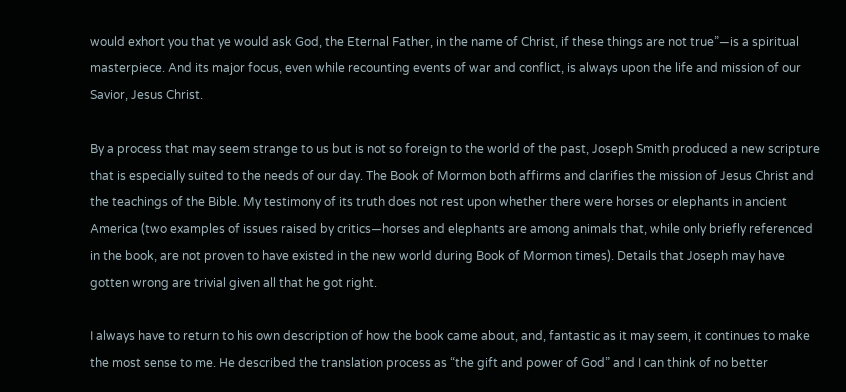would exhort you that ye would ask God, the Eternal Father, in the name of Christ, if these things are not true”—is a spiritual masterpiece. And its major focus, even while recounting events of war and conflict, is always upon the life and mission of our Savior, Jesus Christ.

By a process that may seem strange to us but is not so foreign to the world of the past, Joseph Smith produced a new scripture that is especially suited to the needs of our day. The Book of Mormon both affirms and clarifies the mission of Jesus Christ and the teachings of the Bible. My testimony of its truth does not rest upon whether there were horses or elephants in ancient America (two examples of issues raised by critics—horses and elephants are among animals that, while only briefly referenced in the book, are not proven to have existed in the new world during Book of Mormon times). Details that Joseph may have gotten wrong are trivial given all that he got right.

I always have to return to his own description of how the book came about, and, fantastic as it may seem, it continues to make the most sense to me. He described the translation process as “the gift and power of God” and I can think of no better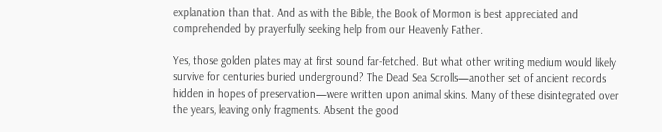explanation than that. And as with the Bible, the Book of Mormon is best appreciated and comprehended by prayerfully seeking help from our Heavenly Father.

Yes, those golden plates may at first sound far-fetched. But what other writing medium would likely survive for centuries buried underground? The Dead Sea Scrolls—another set of ancient records hidden in hopes of preservation—were written upon animal skins. Many of these disintegrated over the years, leaving only fragments. Absent the good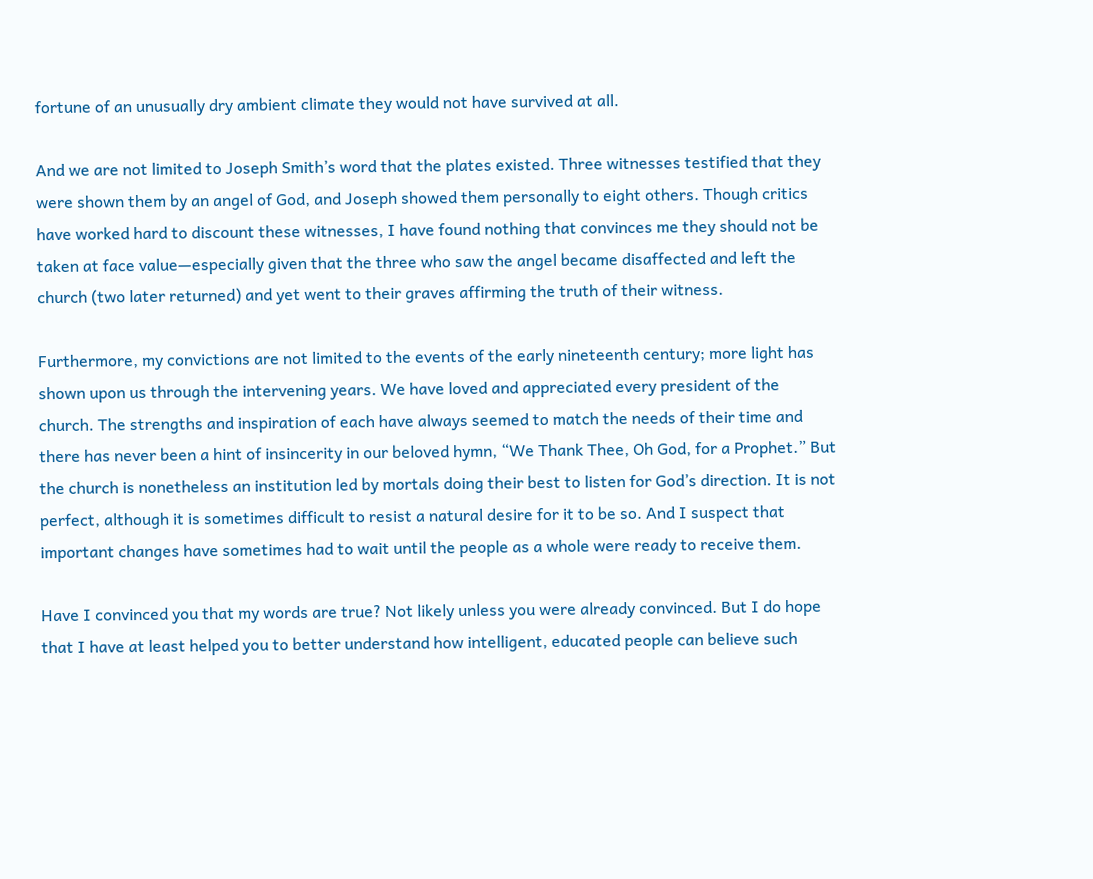fortune of an unusually dry ambient climate they would not have survived at all.

And we are not limited to Joseph Smith’s word that the plates existed. Three witnesses testified that they were shown them by an angel of God, and Joseph showed them personally to eight others. Though critics have worked hard to discount these witnesses, I have found nothing that convinces me they should not be taken at face value—especially given that the three who saw the angel became disaffected and left the church (two later returned) and yet went to their graves affirming the truth of their witness.

Furthermore, my convictions are not limited to the events of the early nineteenth century; more light has shown upon us through the intervening years. We have loved and appreciated every president of the church. The strengths and inspiration of each have always seemed to match the needs of their time and there has never been a hint of insincerity in our beloved hymn, “We Thank Thee, Oh God, for a Prophet.” But the church is nonetheless an institution led by mortals doing their best to listen for God’s direction. It is not perfect, although it is sometimes difficult to resist a natural desire for it to be so. And I suspect that important changes have sometimes had to wait until the people as a whole were ready to receive them.

Have I convinced you that my words are true? Not likely unless you were already convinced. But I do hope that I have at least helped you to better understand how intelligent, educated people can believe such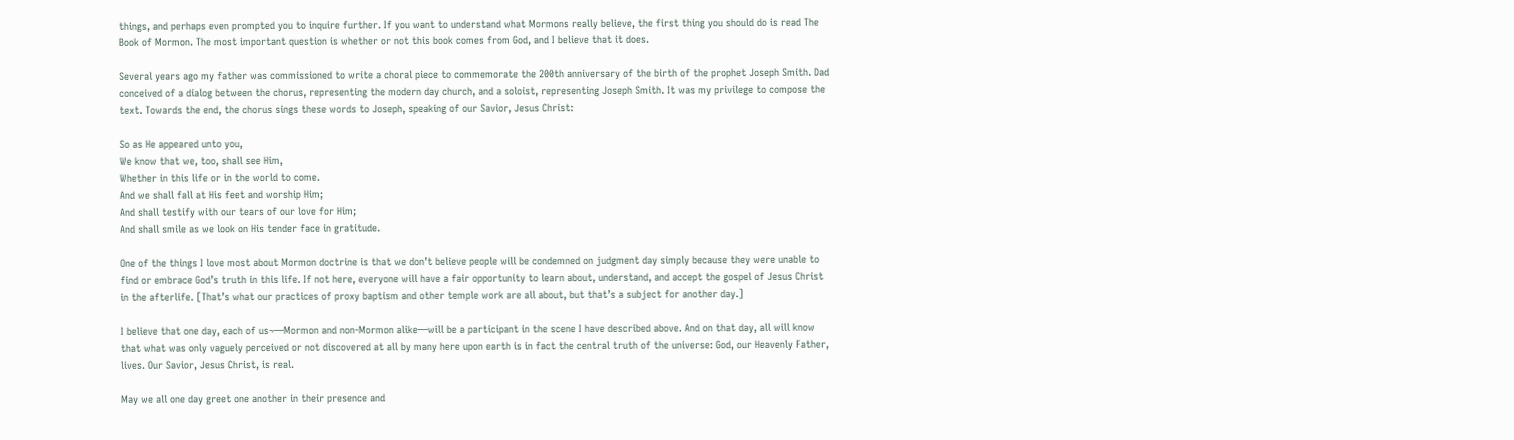things, and perhaps even prompted you to inquire further. If you want to understand what Mormons really believe, the first thing you should do is read The Book of Mormon. The most important question is whether or not this book comes from God, and I believe that it does.

Several years ago my father was commissioned to write a choral piece to commemorate the 200th anniversary of the birth of the prophet Joseph Smith. Dad conceived of a dialog between the chorus, representing the modern day church, and a soloist, representing Joseph Smith. It was my privilege to compose the text. Towards the end, the chorus sings these words to Joseph, speaking of our Savior, Jesus Christ:

So as He appeared unto you,
We know that we, too, shall see Him,
Whether in this life or in the world to come.
And we shall fall at His feet and worship Him;
And shall testify with our tears of our love for Him;
And shall smile as we look on His tender face in gratitude.

One of the things I love most about Mormon doctrine is that we don’t believe people will be condemned on judgment day simply because they were unable to find or embrace God’s truth in this life. If not here, everyone will have a fair opportunity to learn about, understand, and accept the gospel of Jesus Christ in the afterlife. [That’s what our practices of proxy baptism and other temple work are all about, but that’s a subject for another day.]

I believe that one day, each of us¬—Mormon and non-Mormon alike—will be a participant in the scene I have described above. And on that day, all will know that what was only vaguely perceived or not discovered at all by many here upon earth is in fact the central truth of the universe: God, our Heavenly Father, lives. Our Savior, Jesus Christ, is real.

May we all one day greet one another in their presence and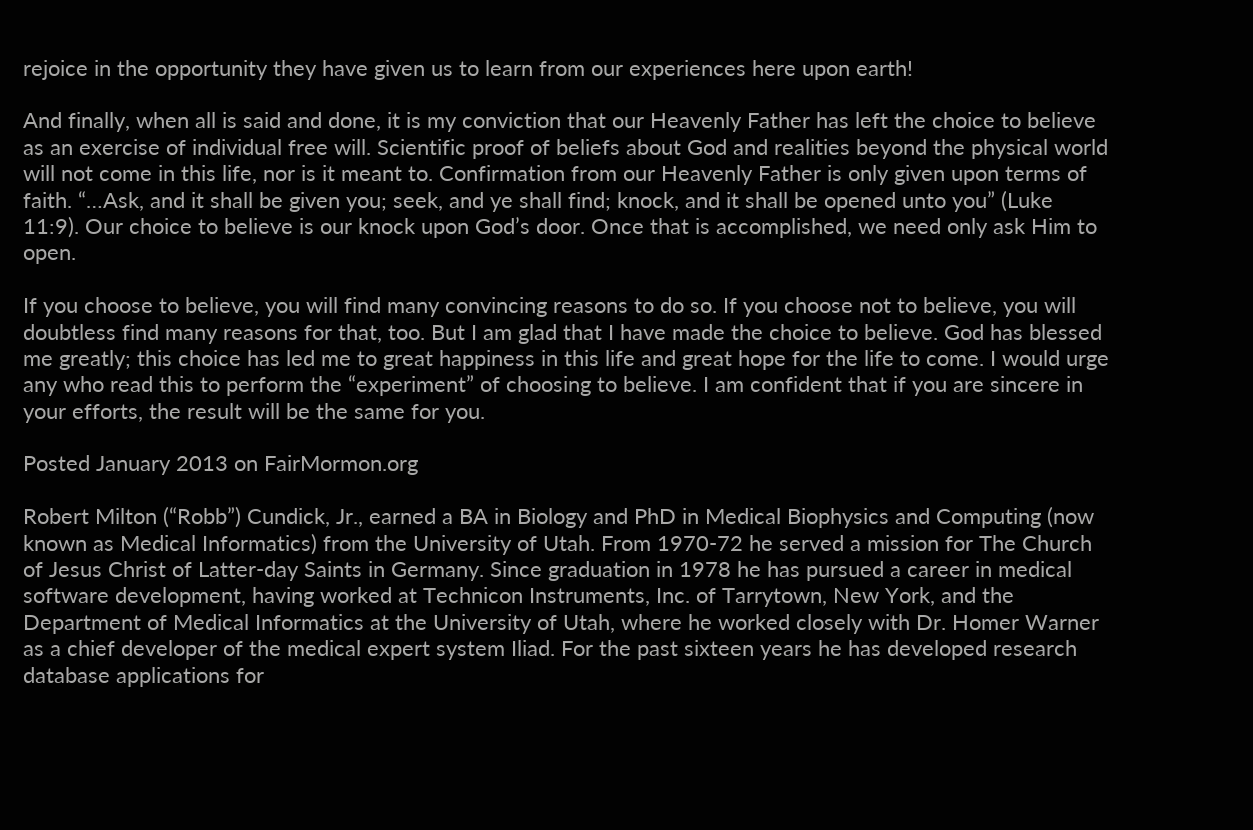rejoice in the opportunity they have given us to learn from our experiences here upon earth!

And finally, when all is said and done, it is my conviction that our Heavenly Father has left the choice to believe as an exercise of individual free will. Scientific proof of beliefs about God and realities beyond the physical world will not come in this life, nor is it meant to. Confirmation from our Heavenly Father is only given upon terms of faith. “…Ask, and it shall be given you; seek, and ye shall find; knock, and it shall be opened unto you” (Luke 11:9). Our choice to believe is our knock upon God’s door. Once that is accomplished, we need only ask Him to open.

If you choose to believe, you will find many convincing reasons to do so. If you choose not to believe, you will doubtless find many reasons for that, too. But I am glad that I have made the choice to believe. God has blessed me greatly; this choice has led me to great happiness in this life and great hope for the life to come. I would urge any who read this to perform the “experiment” of choosing to believe. I am confident that if you are sincere in your efforts, the result will be the same for you.

Posted January 2013 on FairMormon.org

Robert Milton (“Robb”) Cundick, Jr., earned a BA in Biology and PhD in Medical Biophysics and Computing (now known as Medical Informatics) from the University of Utah. From 1970-72 he served a mission for The Church of Jesus Christ of Latter-day Saints in Germany. Since graduation in 1978 he has pursued a career in medical software development, having worked at Technicon Instruments, Inc. of Tarrytown, New York, and the Department of Medical Informatics at the University of Utah, where he worked closely with Dr. Homer Warner as a chief developer of the medical expert system Iliad. For the past sixteen years he has developed research database applications for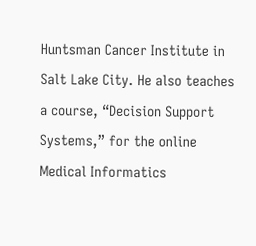Huntsman Cancer Institute in Salt Lake City. He also teaches a course, “Decision Support Systems,” for the online Medical Informatics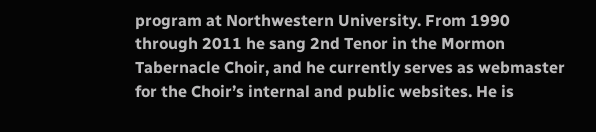program at Northwestern University. From 1990 through 2011 he sang 2nd Tenor in the Mormon Tabernacle Choir, and he currently serves as webmaster for the Choir’s internal and public websites. He is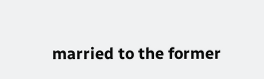married to the former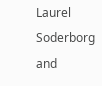Laurel Soderborg and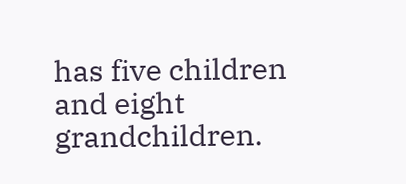has five children and eight grandchildren.